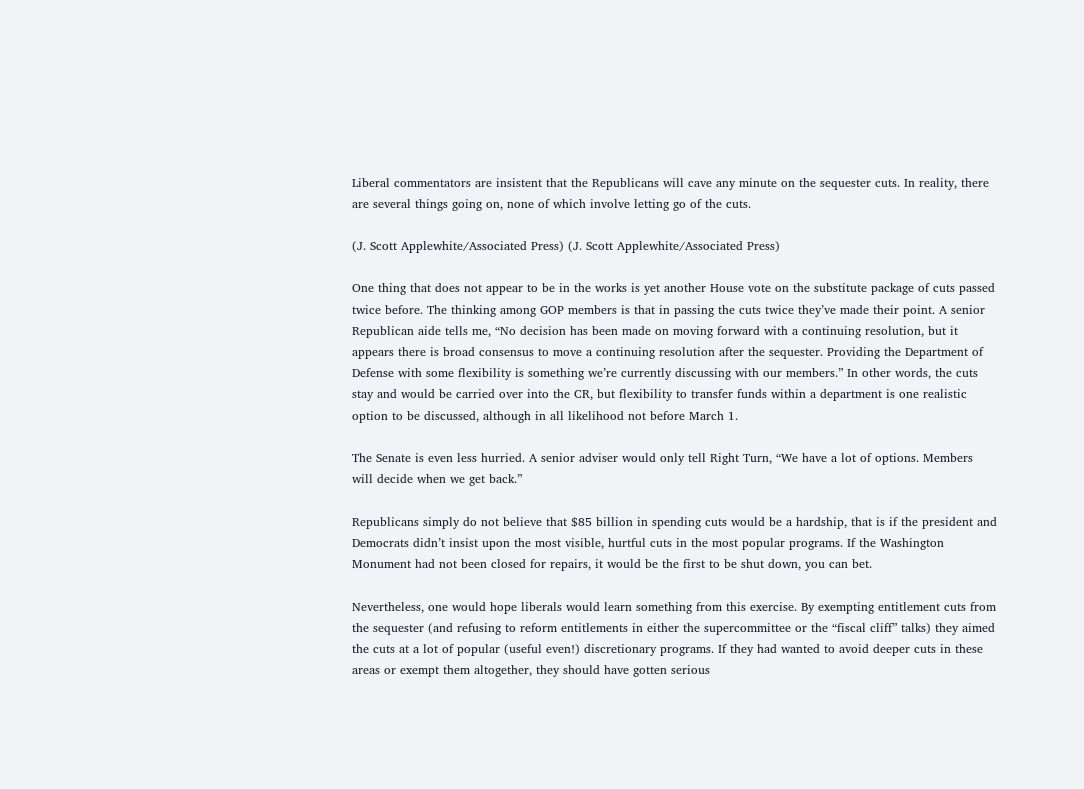Liberal commentators are insistent that the Republicans will cave any minute on the sequester cuts. In reality, there are several things going on, none of which involve letting go of the cuts.

(J. Scott Applewhite/Associated Press) (J. Scott Applewhite/Associated Press)

One thing that does not appear to be in the works is yet another House vote on the substitute package of cuts passed twice before. The thinking among GOP members is that in passing the cuts twice they’ve made their point. A senior Republican aide tells me, “No decision has been made on moving forward with a continuing resolution, but it appears there is broad consensus to move a continuing resolution after the sequester. Providing the Department of Defense with some flexibility is something we’re currently discussing with our members.” In other words, the cuts stay and would be carried over into the CR, but flexibility to transfer funds within a department is one realistic option to be discussed, although in all likelihood not before March 1.

The Senate is even less hurried. A senior adviser would only tell Right Turn, “We have a lot of options. Members will decide when we get back.”

Republicans simply do not believe that $85 billion in spending cuts would be a hardship, that is if the president and Democrats didn’t insist upon the most visible, hurtful cuts in the most popular programs. If the Washington Monument had not been closed for repairs, it would be the first to be shut down, you can bet.

Nevertheless, one would hope liberals would learn something from this exercise. By exempting entitlement cuts from the sequester (and refusing to reform entitlements in either the supercommittee or the “fiscal cliff” talks) they aimed the cuts at a lot of popular (useful even!) discretionary programs. If they had wanted to avoid deeper cuts in these areas or exempt them altogether, they should have gotten serious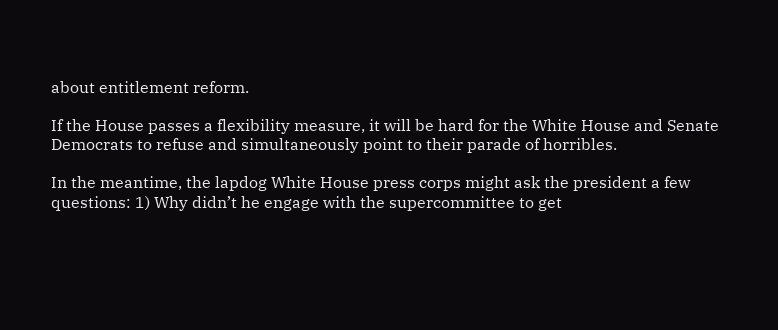about entitlement reform.

If the House passes a flexibility measure, it will be hard for the White House and Senate Democrats to refuse and simultaneously point to their parade of horribles.

In the meantime, the lapdog White House press corps might ask the president a few questions: 1) Why didn’t he engage with the supercommittee to get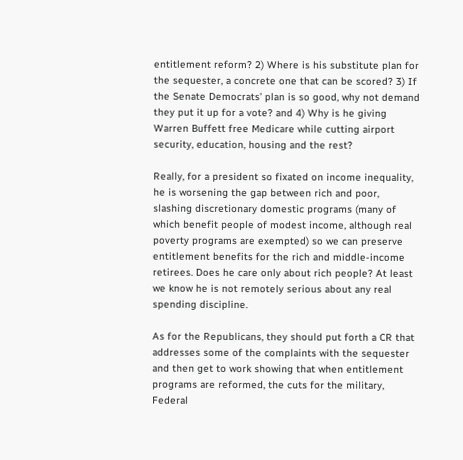entitlement reform? 2) Where is his substitute plan for the sequester, a concrete one that can be scored? 3) If the Senate Democrats’ plan is so good, why not demand they put it up for a vote? and 4) Why is he giving Warren Buffett free Medicare while cutting airport security, education, housing and the rest?

Really, for a president so fixated on income inequality, he is worsening the gap between rich and poor, slashing discretionary domestic programs (many of which benefit people of modest income, although real poverty programs are exempted) so we can preserve entitlement benefits for the rich and middle-income retirees. Does he care only about rich people? At least we know he is not remotely serious about any real spending discipline.

As for the Republicans, they should put forth a CR that addresses some of the complaints with the sequester and then get to work showing that when entitlement programs are reformed, the cuts for the military, Federal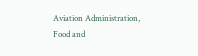Aviation Administration, Food and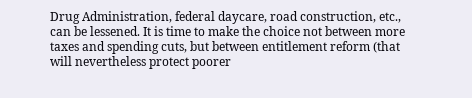Drug Administration, federal daycare, road construction, etc., can be lessened. It is time to make the choice not between more taxes and spending cuts, but between entitlement reform (that will nevertheless protect poorer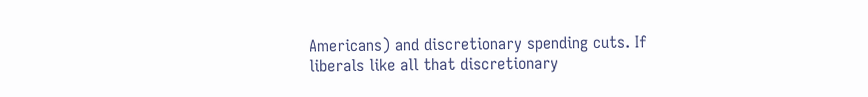Americans) and discretionary spending cuts. If liberals like all that discretionary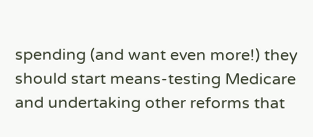spending (and want even more!) they should start means-testing Medicare and undertaking other reforms that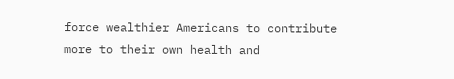force wealthier Americans to contribute more to their own health and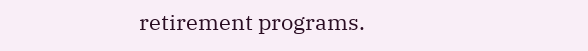retirement programs.